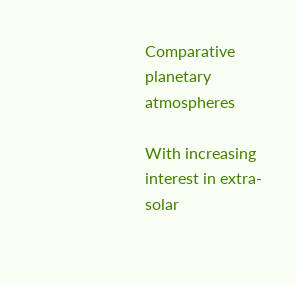Comparative planetary atmospheres

With increasing interest in extra-solar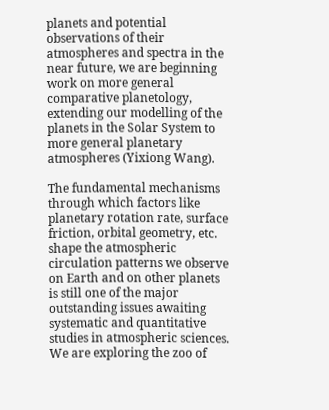planets and potential observations of their atmospheres and spectra in the near future, we are beginning work on more general comparative planetology, extending our modelling of the planets in the Solar System to more general planetary atmospheres (Yixiong Wang).

The fundamental mechanisms through which factors like planetary rotation rate, surface friction, orbital geometry, etc. shape the atmospheric circulation patterns we observe on Earth and on other planets is still one of the major outstanding issues awaiting systematic and quantitative studies in atmospheric sciences. We are exploring the zoo of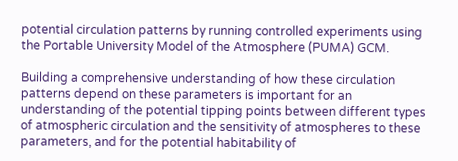potential circulation patterns by running controlled experiments using the Portable University Model of the Atmosphere (PUMA) GCM.

Building a comprehensive understanding of how these circulation patterns depend on these parameters is important for an understanding of the potential tipping points between different types of atmospheric circulation and the sensitivity of atmospheres to these parameters, and for the potential habitability of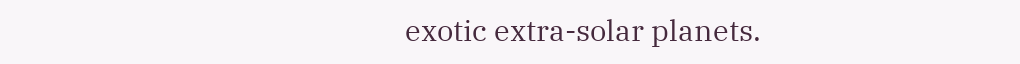exotic extra-solar planets.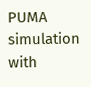PUMA simulation with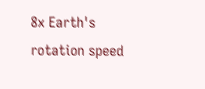8x Earth's rotation speed